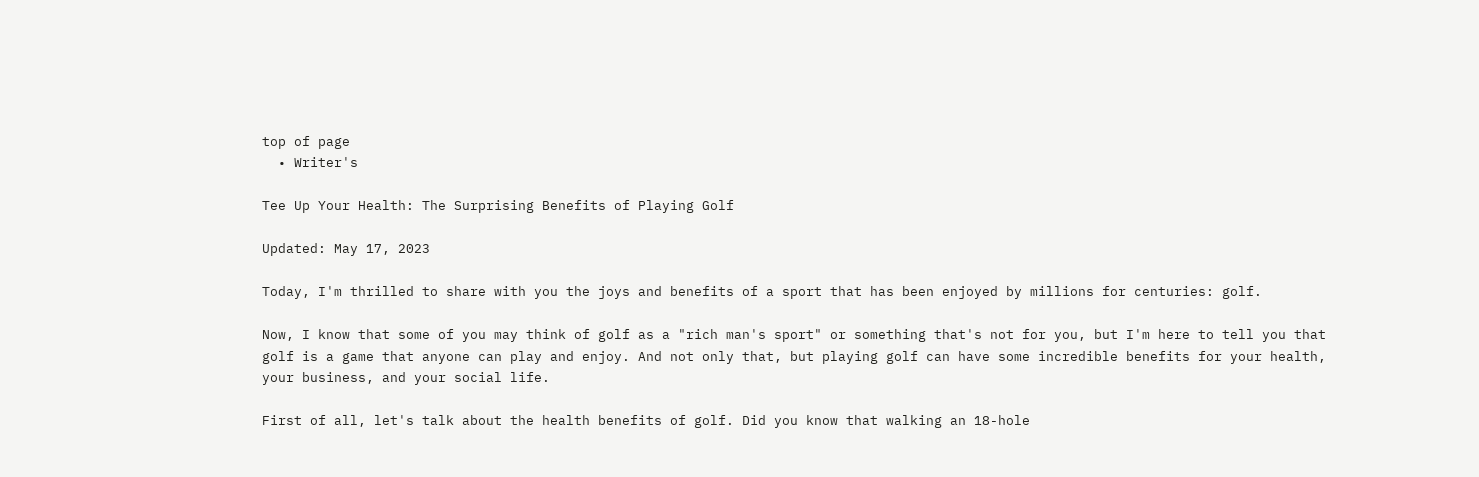top of page
  • Writer's

Tee Up Your Health: The Surprising Benefits of Playing Golf

Updated: May 17, 2023

Today, I'm thrilled to share with you the joys and benefits of a sport that has been enjoyed by millions for centuries: golf.

Now, I know that some of you may think of golf as a "rich man's sport" or something that's not for you, but I'm here to tell you that golf is a game that anyone can play and enjoy. And not only that, but playing golf can have some incredible benefits for your health, your business, and your social life.

First of all, let's talk about the health benefits of golf. Did you know that walking an 18-hole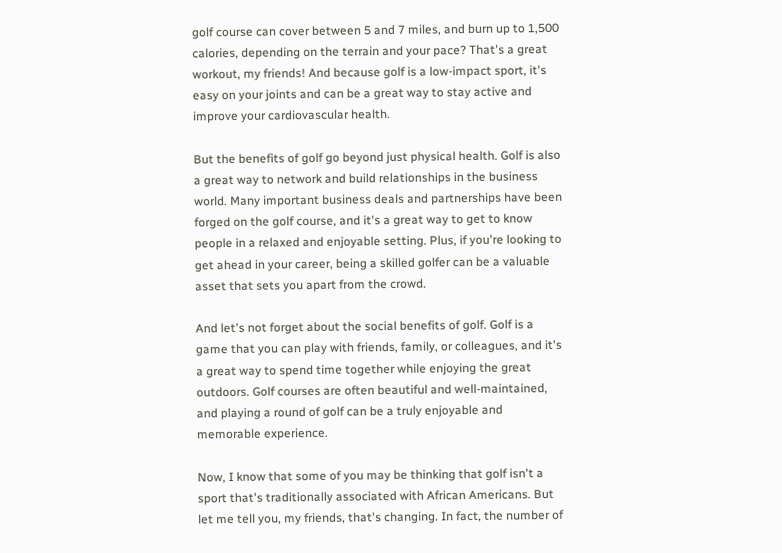golf course can cover between 5 and 7 miles, and burn up to 1,500 calories, depending on the terrain and your pace? That's a great workout, my friends! And because golf is a low-impact sport, it's easy on your joints and can be a great way to stay active and improve your cardiovascular health.

But the benefits of golf go beyond just physical health. Golf is also a great way to network and build relationships in the business world. Many important business deals and partnerships have been forged on the golf course, and it's a great way to get to know people in a relaxed and enjoyable setting. Plus, if you're looking to get ahead in your career, being a skilled golfer can be a valuable asset that sets you apart from the crowd.

And let's not forget about the social benefits of golf. Golf is a game that you can play with friends, family, or colleagues, and it's a great way to spend time together while enjoying the great outdoors. Golf courses are often beautiful and well-maintained, and playing a round of golf can be a truly enjoyable and memorable experience.

Now, I know that some of you may be thinking that golf isn't a sport that's traditionally associated with African Americans. But let me tell you, my friends, that's changing. In fact, the number of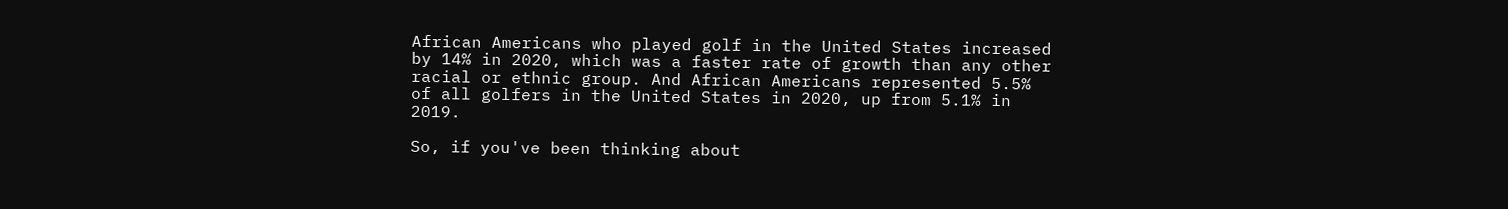African Americans who played golf in the United States increased by 14% in 2020, which was a faster rate of growth than any other racial or ethnic group. And African Americans represented 5.5% of all golfers in the United States in 2020, up from 5.1% in 2019.

So, if you've been thinking about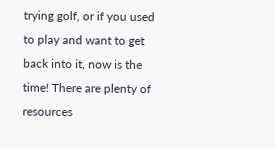trying golf, or if you used to play and want to get back into it, now is the time! There are plenty of resources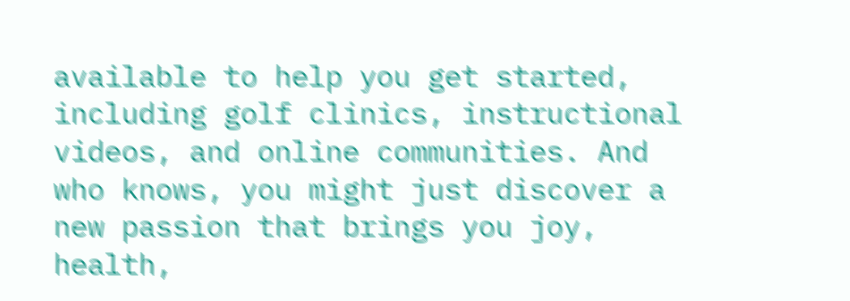available to help you get started, including golf clinics, instructional videos, and online communities. And who knows, you might just discover a new passion that brings you joy, health,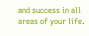and success in all areas of your life.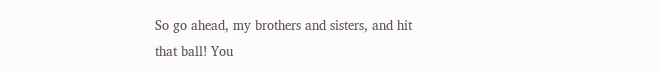So go ahead, my brothers and sisters, and hit that ball! You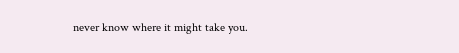never know where it might take you.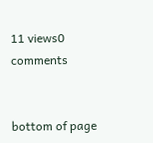11 views0 comments


bottom of page